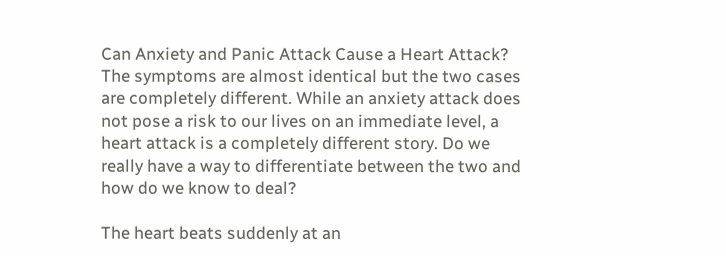Can Anxiety and Panic Attack Cause a Heart Attack?
The symptoms are almost identical but the two cases are completely different. While an anxiety attack does not pose a risk to our lives on an immediate level, a heart attack is a completely different story. Do we really have a way to differentiate between the two and how do we know to deal?

The heart beats suddenly at an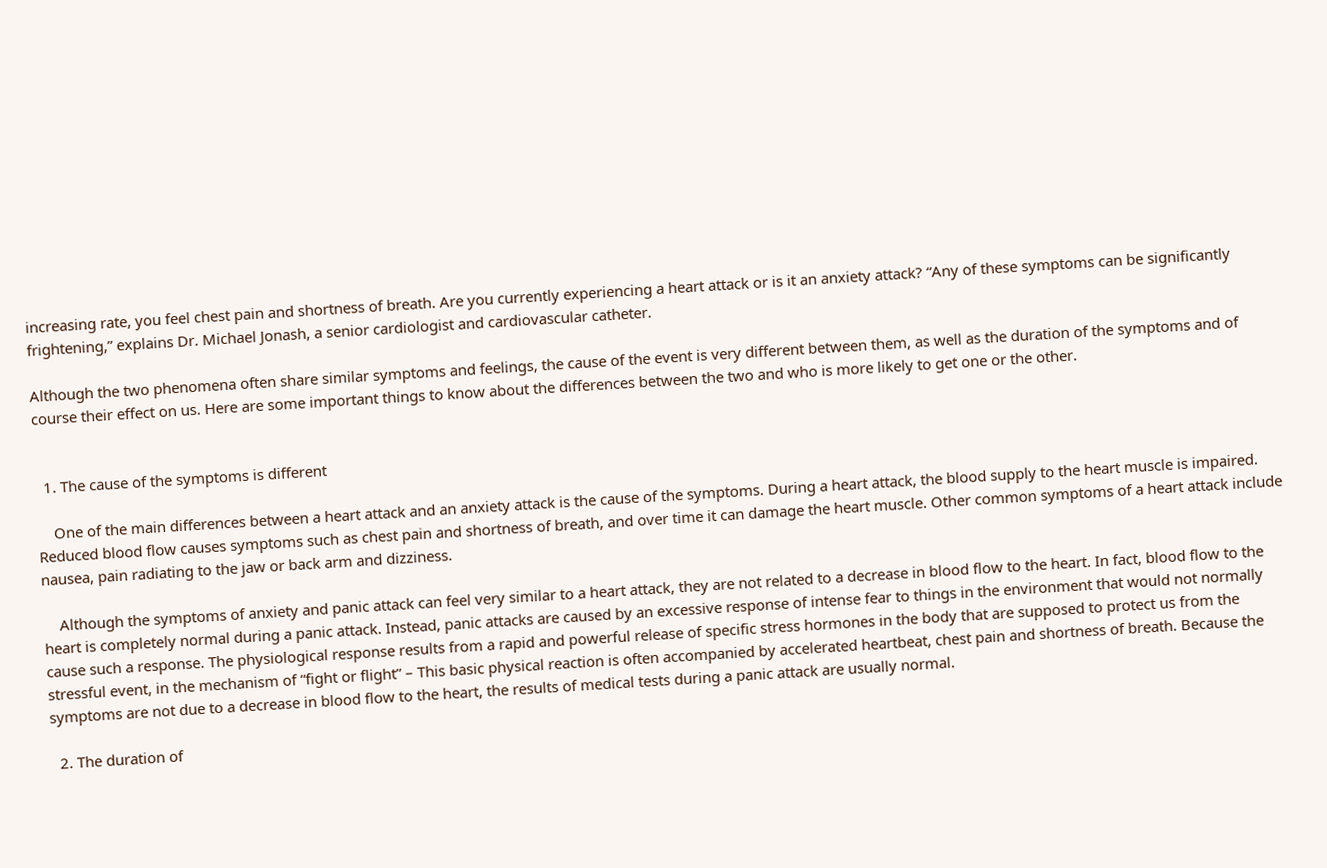increasing rate, you feel chest pain and shortness of breath. Are you currently experiencing a heart attack or is it an anxiety attack? “Any of these symptoms can be significantly frightening,” explains Dr. Michael Jonash, a senior cardiologist and cardiovascular catheter.

Although the two phenomena often share similar symptoms and feelings, the cause of the event is very different between them, as well as the duration of the symptoms and of course their effect on us. Here are some important things to know about the differences between the two and who is more likely to get one or the other.


  1. The cause of the symptoms is different

    One of the main differences between a heart attack and an anxiety attack is the cause of the symptoms. During a heart attack, the blood supply to the heart muscle is impaired. Reduced blood flow causes symptoms such as chest pain and shortness of breath, and over time it can damage the heart muscle. Other common symptoms of a heart attack include nausea, pain radiating to the jaw or back arm and dizziness.

    Although the symptoms of anxiety and panic attack can feel very similar to a heart attack, they are not related to a decrease in blood flow to the heart. In fact, blood flow to the heart is completely normal during a panic attack. Instead, panic attacks are caused by an excessive response of intense fear to things in the environment that would not normally cause such a response. The physiological response results from a rapid and powerful release of specific stress hormones in the body that are supposed to protect us from the stressful event, in the mechanism of “fight or flight” – This basic physical reaction is often accompanied by accelerated heartbeat, chest pain and shortness of breath. Because the symptoms are not due to a decrease in blood flow to the heart, the results of medical tests during a panic attack are usually normal.

  2. The duration of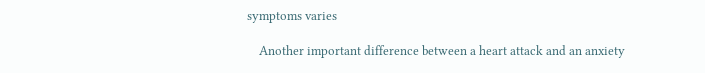symptoms varies

    Another important difference between a heart attack and an anxiety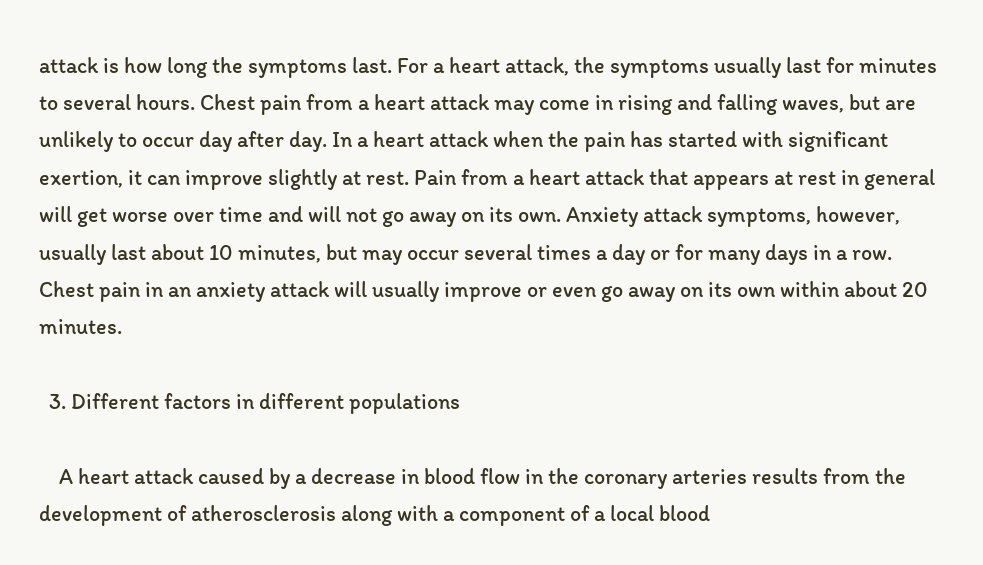attack is how long the symptoms last. For a heart attack, the symptoms usually last for minutes to several hours. Chest pain from a heart attack may come in rising and falling waves, but are unlikely to occur day after day. In a heart attack when the pain has started with significant exertion, it can improve slightly at rest. Pain from a heart attack that appears at rest in general will get worse over time and will not go away on its own. Anxiety attack symptoms, however, usually last about 10 minutes, but may occur several times a day or for many days in a row. Chest pain in an anxiety attack will usually improve or even go away on its own within about 20 minutes.

  3. Different factors in different populations

    A heart attack caused by a decrease in blood flow in the coronary arteries results from the development of atherosclerosis along with a component of a local blood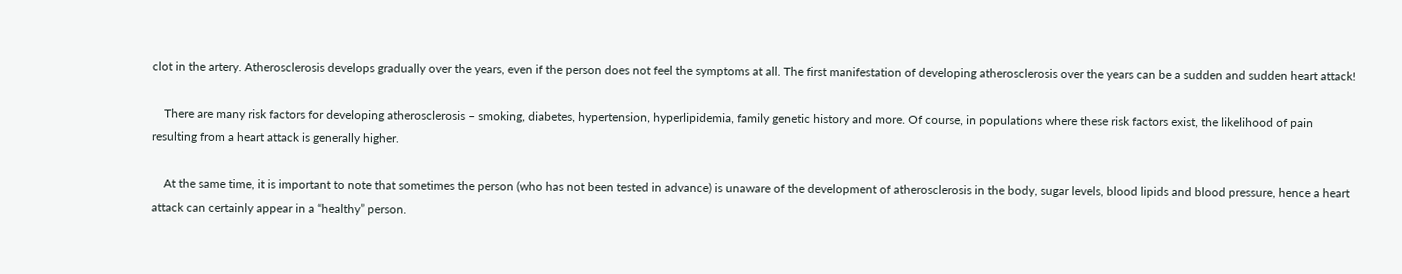clot in the artery. Atherosclerosis develops gradually over the years, even if the person does not feel the symptoms at all. The first manifestation of developing atherosclerosis over the years can be a sudden and sudden heart attack!

    There are many risk factors for developing atherosclerosis – smoking, diabetes, hypertension, hyperlipidemia, family genetic history and more. Of course, in populations where these risk factors exist, the likelihood of pain resulting from a heart attack is generally higher.

    At the same time, it is important to note that sometimes the person (who has not been tested in advance) is unaware of the development of atherosclerosis in the body, sugar levels, blood lipids and blood pressure, hence a heart attack can certainly appear in a “healthy” person.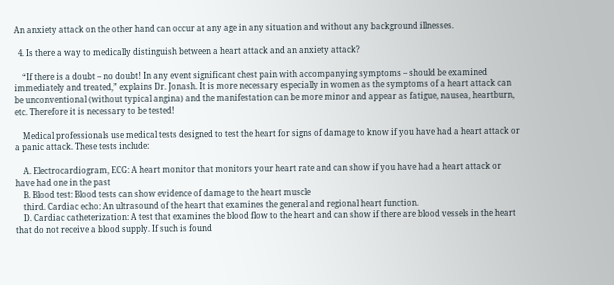An anxiety attack on the other hand can occur at any age in any situation and without any background illnesses.

  4. Is there a way to medically distinguish between a heart attack and an anxiety attack?

    “If there is a doubt – no doubt! In any event significant chest pain with accompanying symptoms – should be examined immediately and treated,” explains Dr. Jonash. It is more necessary especially in women as the symptoms of a heart attack can be unconventional (without typical angina) and the manifestation can be more minor and appear as fatigue, nausea, heartburn, etc. Therefore it is necessary to be tested!

    Medical professionals use medical tests designed to test the heart for signs of damage to know if you have had a heart attack or a panic attack. These tests include:

    A. Electrocardiogram, ECG: A heart monitor that monitors your heart rate and can show if you have had a heart attack or have had one in the past
    B. Blood test: Blood tests can show evidence of damage to the heart muscle
    third. Cardiac echo: An ultrasound of the heart that examines the general and regional heart function.
    D. Cardiac catheterization: A test that examines the blood flow to the heart and can show if there are blood vessels in the heart that do not receive a blood supply. If such is found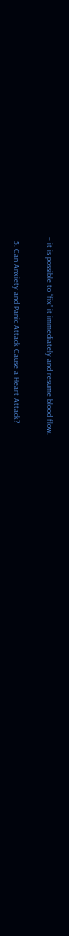– it is possible to “fix” it immediately and resume blood flow.

  5. Can Anxiety and Panic Attack Cause a Heart Attack?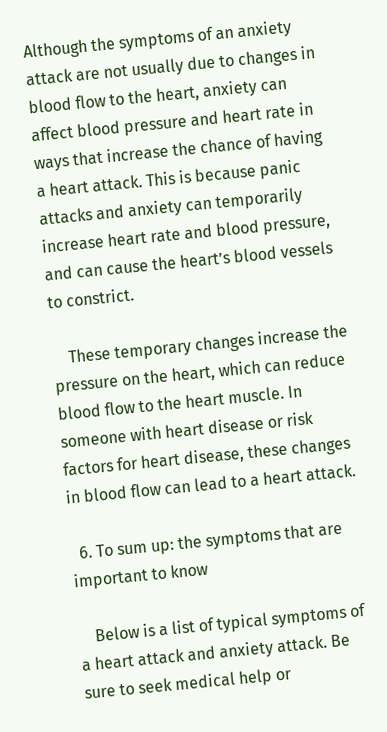Although the symptoms of an anxiety attack are not usually due to changes in blood flow to the heart, anxiety can affect blood pressure and heart rate in ways that increase the chance of having a heart attack. This is because panic attacks and anxiety can temporarily increase heart rate and blood pressure, and can cause the heart’s blood vessels to constrict.

    These temporary changes increase the pressure on the heart, which can reduce blood flow to the heart muscle. In someone with heart disease or risk factors for heart disease, these changes in blood flow can lead to a heart attack.

  6. To sum up: the symptoms that are important to know

    Below is a list of typical symptoms of a heart attack and anxiety attack. Be sure to seek medical help or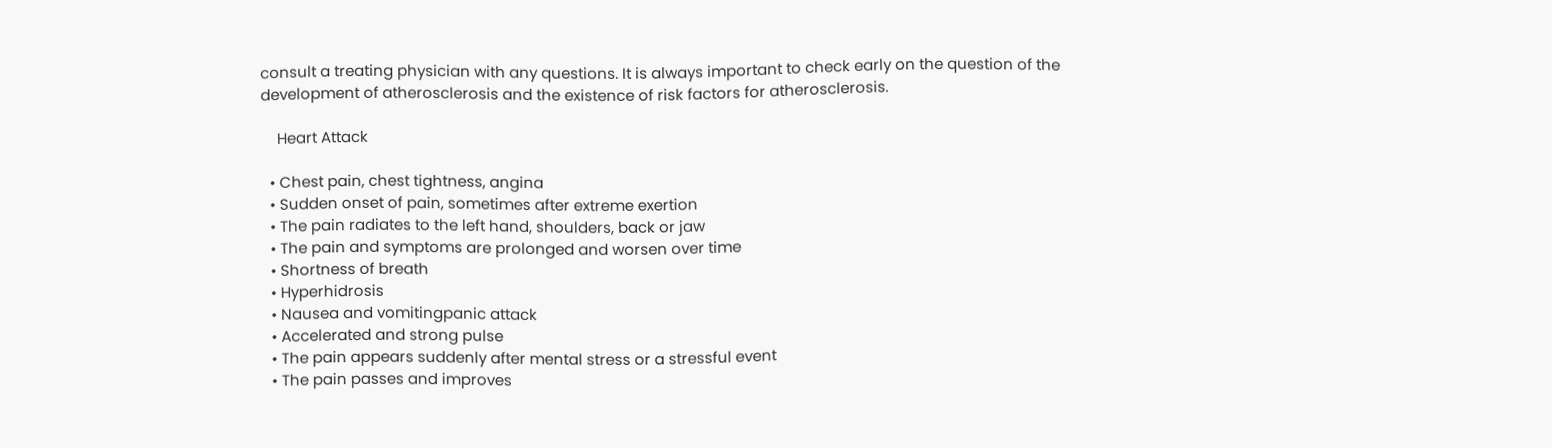consult a treating physician with any questions. It is always important to check early on the question of the development of atherosclerosis and the existence of risk factors for atherosclerosis.

    Heart Attack

  • Chest pain, chest tightness, angina
  • Sudden onset of pain, sometimes after extreme exertion
  • The pain radiates to the left hand, shoulders, back or jaw
  • The pain and symptoms are prolonged and worsen over time
  • Shortness of breath
  • Hyperhidrosis
  • Nausea and vomitingpanic attack
  • Accelerated and strong pulse
  • The pain appears suddenly after mental stress or a stressful event
  • The pain passes and improves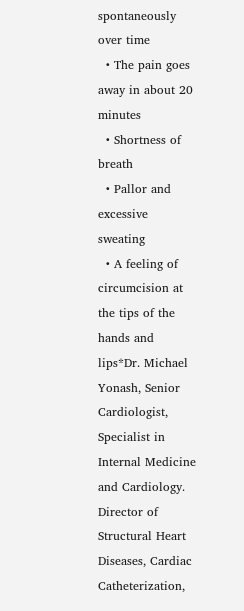spontaneously over time
  • The pain goes away in about 20 minutes
  • Shortness of breath
  • Pallor and excessive sweating
  • A feeling of circumcision at the tips of the hands and lips*Dr. Michael Yonash, Senior Cardiologist, Specialist in Internal Medicine and Cardiology. Director of Structural Heart Diseases, Cardiac Catheterization,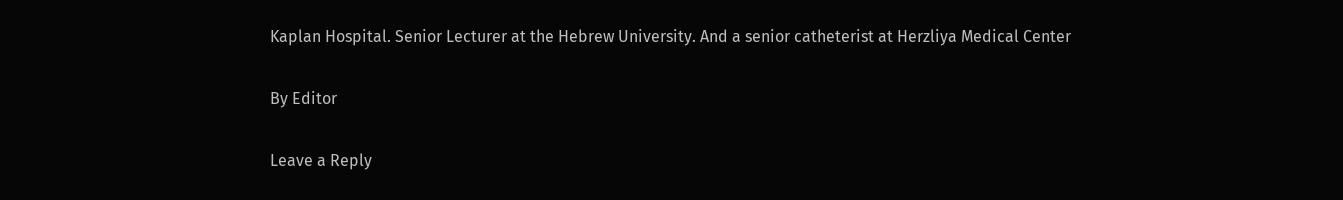Kaplan Hospital. Senior Lecturer at the Hebrew University. And a senior catheterist at Herzliya Medical Center

By Editor

Leave a Reply